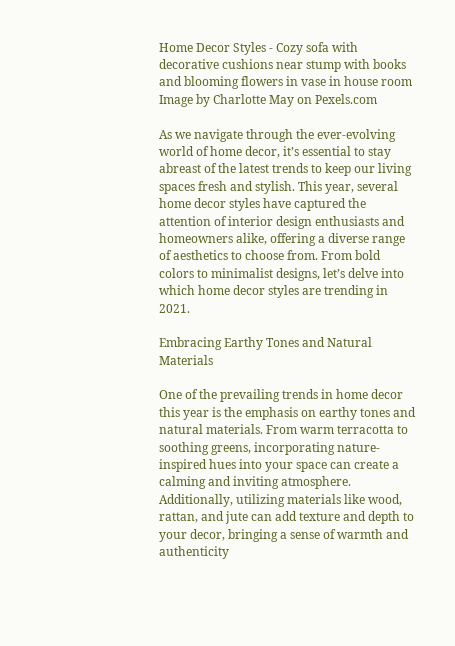Home Decor Styles - Cozy sofa with decorative cushions near stump with books and blooming flowers in vase in house room
Image by Charlotte May on Pexels.com

As we navigate through the ever-evolving world of home decor, it’s essential to stay abreast of the latest trends to keep our living spaces fresh and stylish. This year, several home decor styles have captured the attention of interior design enthusiasts and homeowners alike, offering a diverse range of aesthetics to choose from. From bold colors to minimalist designs, let’s delve into which home decor styles are trending in 2021.

Embracing Earthy Tones and Natural Materials

One of the prevailing trends in home decor this year is the emphasis on earthy tones and natural materials. From warm terracotta to soothing greens, incorporating nature-inspired hues into your space can create a calming and inviting atmosphere. Additionally, utilizing materials like wood, rattan, and jute can add texture and depth to your decor, bringing a sense of warmth and authenticity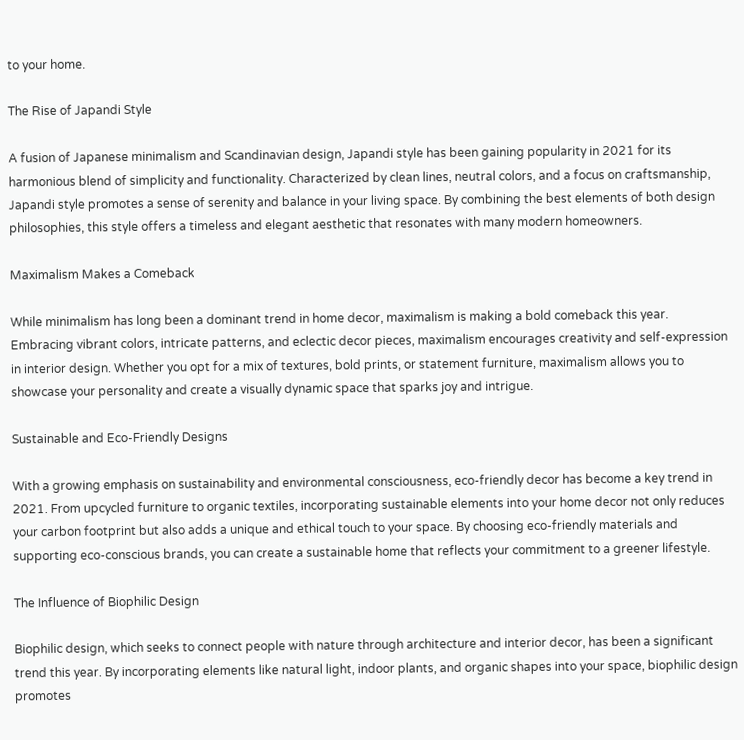to your home.

The Rise of Japandi Style

A fusion of Japanese minimalism and Scandinavian design, Japandi style has been gaining popularity in 2021 for its harmonious blend of simplicity and functionality. Characterized by clean lines, neutral colors, and a focus on craftsmanship, Japandi style promotes a sense of serenity and balance in your living space. By combining the best elements of both design philosophies, this style offers a timeless and elegant aesthetic that resonates with many modern homeowners.

Maximalism Makes a Comeback

While minimalism has long been a dominant trend in home decor, maximalism is making a bold comeback this year. Embracing vibrant colors, intricate patterns, and eclectic decor pieces, maximalism encourages creativity and self-expression in interior design. Whether you opt for a mix of textures, bold prints, or statement furniture, maximalism allows you to showcase your personality and create a visually dynamic space that sparks joy and intrigue.

Sustainable and Eco-Friendly Designs

With a growing emphasis on sustainability and environmental consciousness, eco-friendly decor has become a key trend in 2021. From upcycled furniture to organic textiles, incorporating sustainable elements into your home decor not only reduces your carbon footprint but also adds a unique and ethical touch to your space. By choosing eco-friendly materials and supporting eco-conscious brands, you can create a sustainable home that reflects your commitment to a greener lifestyle.

The Influence of Biophilic Design

Biophilic design, which seeks to connect people with nature through architecture and interior decor, has been a significant trend this year. By incorporating elements like natural light, indoor plants, and organic shapes into your space, biophilic design promotes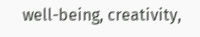well-being, creativity,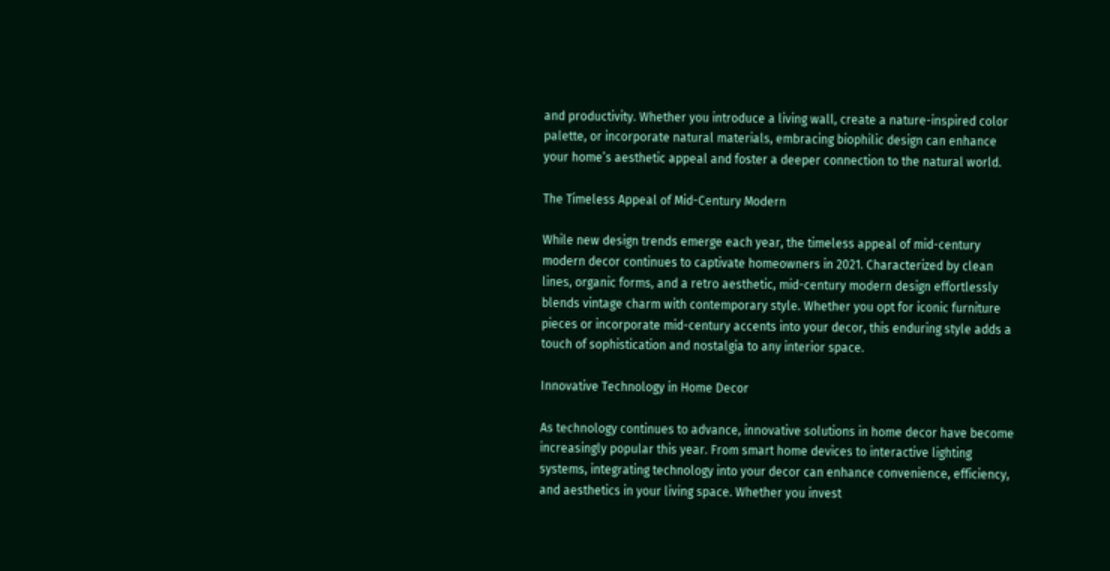and productivity. Whether you introduce a living wall, create a nature-inspired color palette, or incorporate natural materials, embracing biophilic design can enhance your home’s aesthetic appeal and foster a deeper connection to the natural world.

The Timeless Appeal of Mid-Century Modern

While new design trends emerge each year, the timeless appeal of mid-century modern decor continues to captivate homeowners in 2021. Characterized by clean lines, organic forms, and a retro aesthetic, mid-century modern design effortlessly blends vintage charm with contemporary style. Whether you opt for iconic furniture pieces or incorporate mid-century accents into your decor, this enduring style adds a touch of sophistication and nostalgia to any interior space.

Innovative Technology in Home Decor

As technology continues to advance, innovative solutions in home decor have become increasingly popular this year. From smart home devices to interactive lighting systems, integrating technology into your decor can enhance convenience, efficiency, and aesthetics in your living space. Whether you invest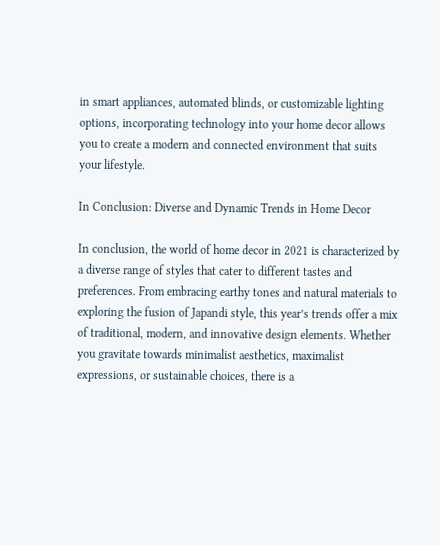in smart appliances, automated blinds, or customizable lighting options, incorporating technology into your home decor allows you to create a modern and connected environment that suits your lifestyle.

In Conclusion: Diverse and Dynamic Trends in Home Decor

In conclusion, the world of home decor in 2021 is characterized by a diverse range of styles that cater to different tastes and preferences. From embracing earthy tones and natural materials to exploring the fusion of Japandi style, this year’s trends offer a mix of traditional, modern, and innovative design elements. Whether you gravitate towards minimalist aesthetics, maximalist expressions, or sustainable choices, there is a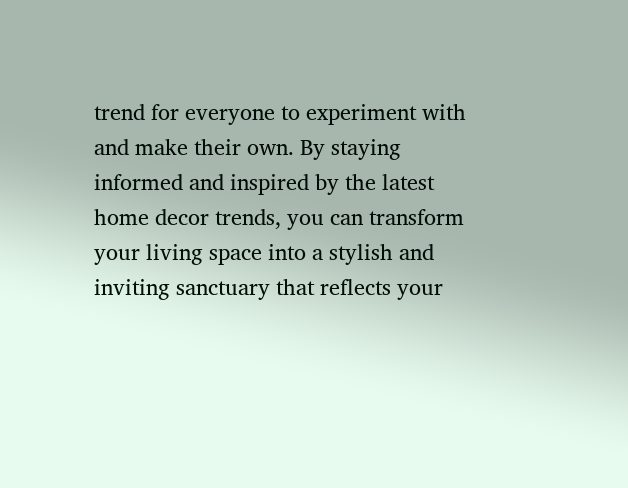trend for everyone to experiment with and make their own. By staying informed and inspired by the latest home decor trends, you can transform your living space into a stylish and inviting sanctuary that reflects your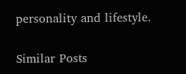personality and lifestyle.

Similar Posts